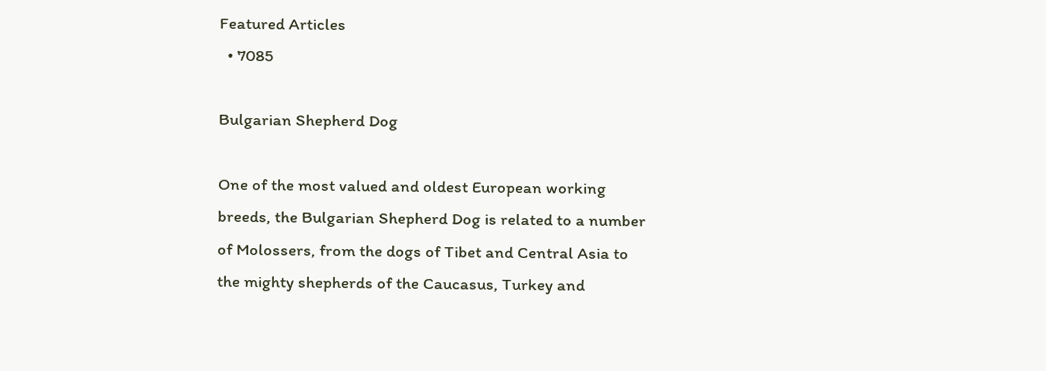Featured Articles
  • 7085

Bulgarian Shepherd Dog

One of the most valued and oldest European working breeds, the Bulgarian Shepherd Dog is related to a number of Molossers, from the dogs of Tibet and Central Asia to the mighty shepherds of the Caucasus, Turkey and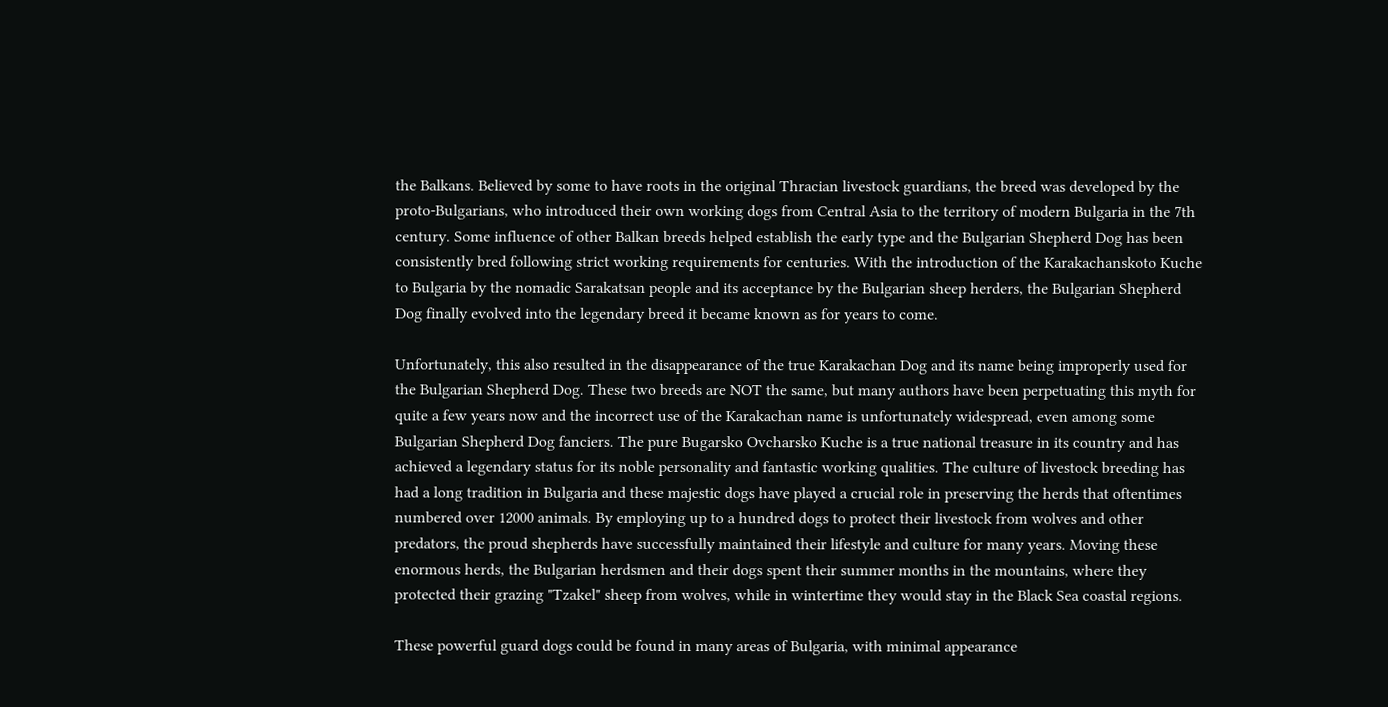the Balkans. Believed by some to have roots in the original Thracian livestock guardians, the breed was developed by the proto-Bulgarians, who introduced their own working dogs from Central Asia to the territory of modern Bulgaria in the 7th century. Some influence of other Balkan breeds helped establish the early type and the Bulgarian Shepherd Dog has been consistently bred following strict working requirements for centuries. With the introduction of the Karakachanskoto Kuche to Bulgaria by the nomadic Sarakatsan people and its acceptance by the Bulgarian sheep herders, the Bulgarian Shepherd Dog finally evolved into the legendary breed it became known as for years to come.

Unfortunately, this also resulted in the disappearance of the true Karakachan Dog and its name being improperly used for the Bulgarian Shepherd Dog. These two breeds are NOT the same, but many authors have been perpetuating this myth for quite a few years now and the incorrect use of the Karakachan name is unfortunately widespread, even among some Bulgarian Shepherd Dog fanciers. The pure Bugarsko Ovcharsko Kuche is a true national treasure in its country and has achieved a legendary status for its noble personality and fantastic working qualities. The culture of livestock breeding has had a long tradition in Bulgaria and these majestic dogs have played a crucial role in preserving the herds that oftentimes numbered over 12000 animals. By employing up to a hundred dogs to protect their livestock from wolves and other predators, the proud shepherds have successfully maintained their lifestyle and culture for many years. Moving these enormous herds, the Bulgarian herdsmen and their dogs spent their summer months in the mountains, where they protected their grazing "Tzakel" sheep from wolves, while in wintertime they would stay in the Black Sea coastal regions.

These powerful guard dogs could be found in many areas of Bulgaria, with minimal appearance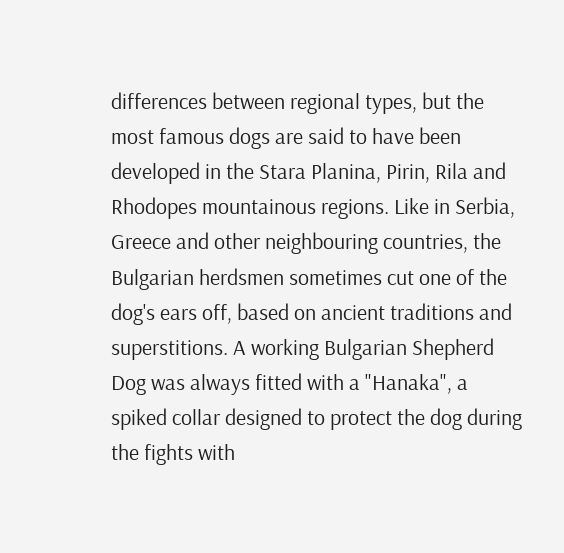differences between regional types, but the most famous dogs are said to have been developed in the Stara Planina, Pirin, Rila and Rhodopes mountainous regions. Like in Serbia, Greece and other neighbouring countries, the Bulgarian herdsmen sometimes cut one of the dog's ears off, based on ancient traditions and superstitions. A working Bulgarian Shepherd Dog was always fitted with a "Hanaka", a spiked collar designed to protect the dog during the fights with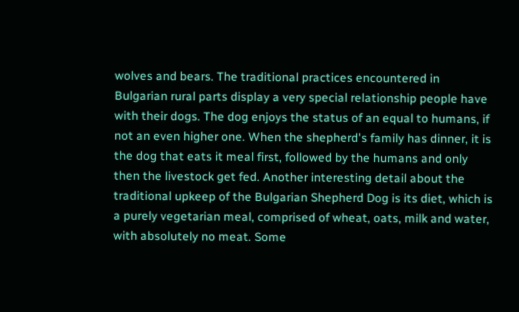wolves and bears. The traditional practices encountered in Bulgarian rural parts display a very special relationship people have with their dogs. The dog enjoys the status of an equal to humans, if not an even higher one. When the shepherd's family has dinner, it is the dog that eats it meal first, followed by the humans and only then the livestock get fed. Another interesting detail about the traditional upkeep of the Bulgarian Shepherd Dog is its diet, which is a purely vegetarian meal, comprised of wheat, oats, milk and water, with absolutely no meat. Some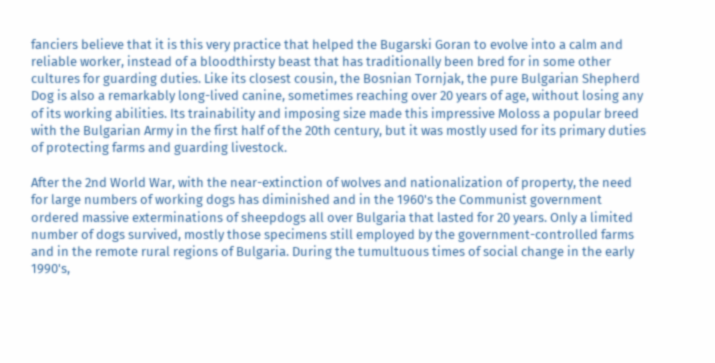fanciers believe that it is this very practice that helped the Bugarski Goran to evolve into a calm and reliable worker, instead of a bloodthirsty beast that has traditionally been bred for in some other cultures for guarding duties. Like its closest cousin, the Bosnian Tornjak, the pure Bulgarian Shepherd Dog is also a remarkably long-lived canine, sometimes reaching over 20 years of age, without losing any of its working abilities. Its trainability and imposing size made this impressive Moloss a popular breed with the Bulgarian Army in the first half of the 20th century, but it was mostly used for its primary duties of protecting farms and guarding livestock.

After the 2nd World War, with the near-extinction of wolves and nationalization of property, the need for large numbers of working dogs has diminished and in the 1960's the Communist government ordered massive exterminations of sheepdogs all over Bulgaria that lasted for 20 years. Only a limited number of dogs survived, mostly those specimens still employed by the government-controlled farms and in the remote rural regions of Bulgaria. During the tumultuous times of social change in the early 1990's,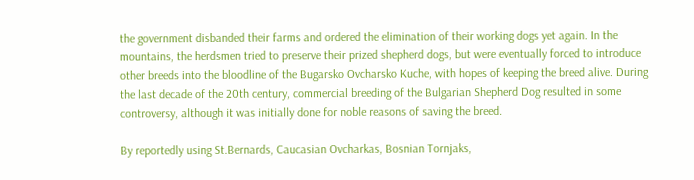the government disbanded their farms and ordered the elimination of their working dogs yet again. In the mountains, the herdsmen tried to preserve their prized shepherd dogs, but were eventually forced to introduce other breeds into the bloodline of the Bugarsko Ovcharsko Kuche, with hopes of keeping the breed alive. During the last decade of the 20th century, commercial breeding of the Bulgarian Shepherd Dog resulted in some controversy, although it was initially done for noble reasons of saving the breed.

By reportedly using St.Bernards, Caucasian Ovcharkas, Bosnian Tornjaks,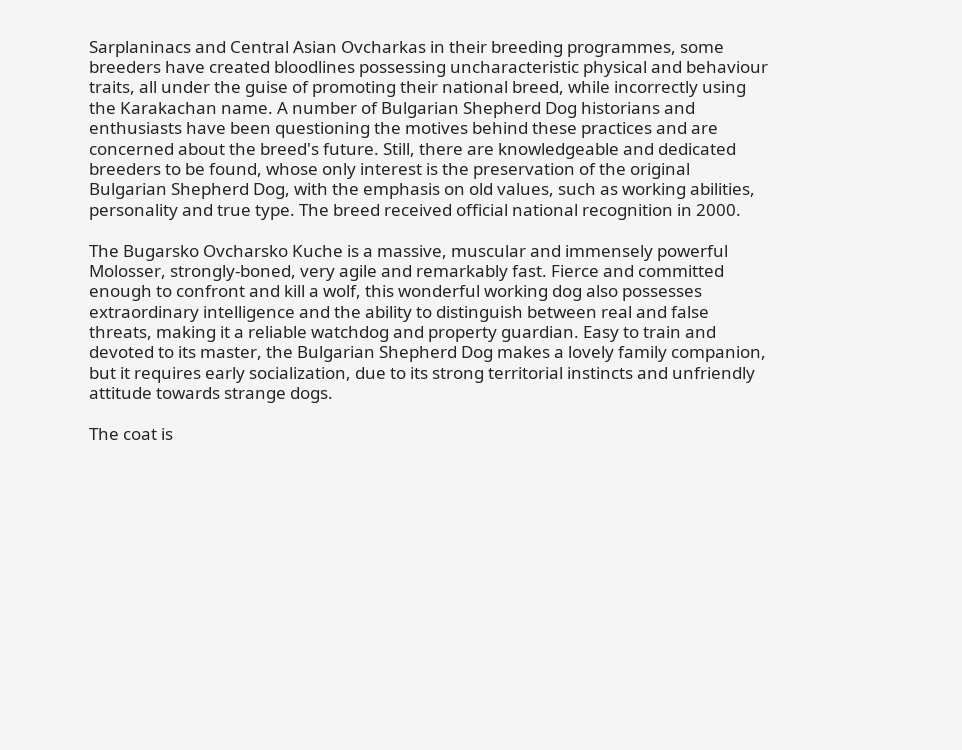Sarplaninacs and Central Asian Ovcharkas in their breeding programmes, some breeders have created bloodlines possessing uncharacteristic physical and behaviour traits, all under the guise of promoting their national breed, while incorrectly using the Karakachan name. A number of Bulgarian Shepherd Dog historians and enthusiasts have been questioning the motives behind these practices and are concerned about the breed's future. Still, there are knowledgeable and dedicated breeders to be found, whose only interest is the preservation of the original Bulgarian Shepherd Dog, with the emphasis on old values, such as working abilities, personality and true type. The breed received official national recognition in 2000.

The Bugarsko Ovcharsko Kuche is a massive, muscular and immensely powerful Molosser, strongly-boned, very agile and remarkably fast. Fierce and committed enough to confront and kill a wolf, this wonderful working dog also possesses extraordinary intelligence and the ability to distinguish between real and false threats, making it a reliable watchdog and property guardian. Easy to train and devoted to its master, the Bulgarian Shepherd Dog makes a lovely family companion, but it requires early socialization, due to its strong territorial instincts and unfriendly attitude towards strange dogs.

The coat is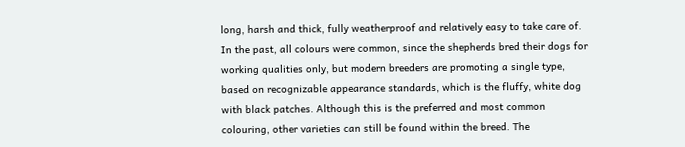long, harsh and thick, fully weatherproof and relatively easy to take care of. In the past, all colours were common, since the shepherds bred their dogs for working qualities only, but modern breeders are promoting a single type, based on recognizable appearance standards, which is the fluffy, white dog with black patches. Although this is the preferred and most common colouring, other varieties can still be found within the breed. The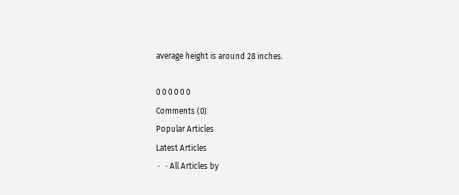average height is around 28 inches.

0 0 0 0 0 0
Comments (0)
Popular Articles
Latest Articles
 ·   · All Articles by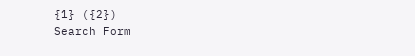{1} ({2})
Search Form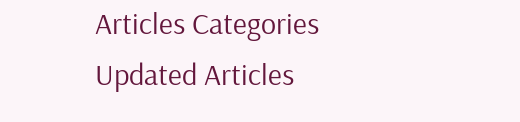Articles Categories
Updated Articles